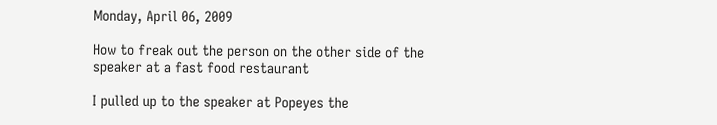Monday, April 06, 2009

How to freak out the person on the other side of the speaker at a fast food restaurant

I pulled up to the speaker at Popeyes the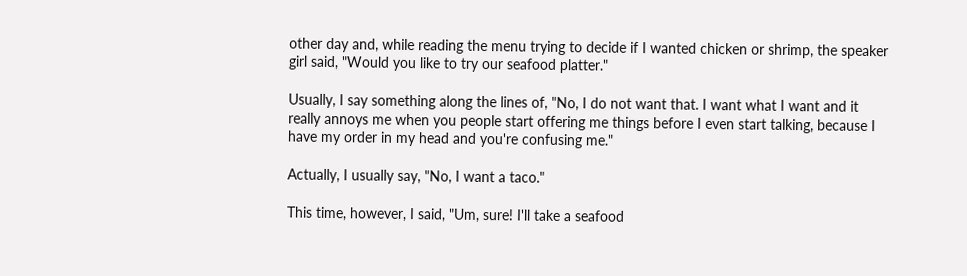other day and, while reading the menu trying to decide if I wanted chicken or shrimp, the speaker girl said, "Would you like to try our seafood platter."

Usually, I say something along the lines of, "No, I do not want that. I want what I want and it really annoys me when you people start offering me things before I even start talking, because I have my order in my head and you're confusing me."

Actually, I usually say, "No, I want a taco."

This time, however, I said, "Um, sure! I'll take a seafood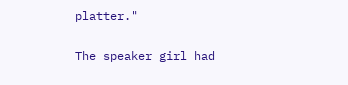platter."

The speaker girl had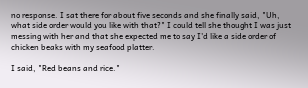no response. I sat there for about five seconds and she finally said, "Uh, what side order would you like with that?" I could tell she thought I was just messing with her and that she expected me to say I'd like a side order of chicken beaks with my seafood platter.

I said, "Red beans and rice."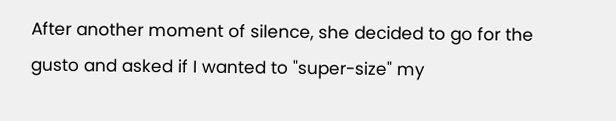After another moment of silence, she decided to go for the gusto and asked if I wanted to "super-size" my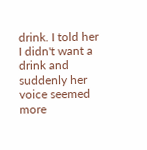drink. I told her I didn't want a drink and suddenly her voice seemed more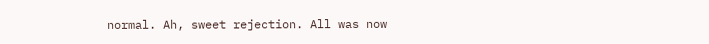normal. Ah, sweet rejection. All was now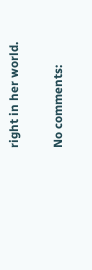right in her world.

No comments: